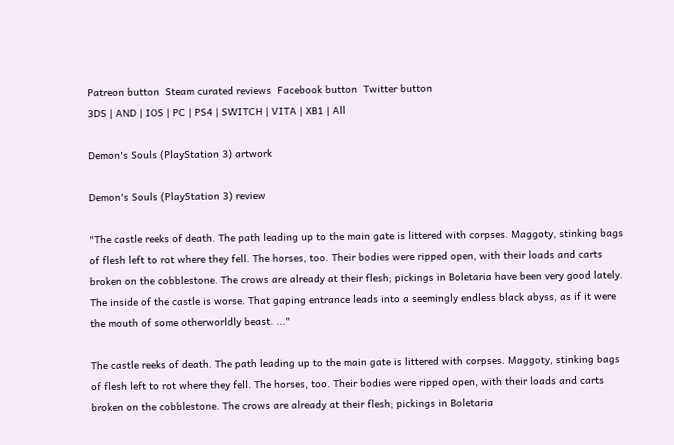Patreon button  Steam curated reviews  Facebook button  Twitter button
3DS | AND | IOS | PC | PS4 | SWITCH | VITA | XB1 | All

Demon's Souls (PlayStation 3) artwork

Demon's Souls (PlayStation 3) review

"The castle reeks of death. The path leading up to the main gate is littered with corpses. Maggoty, stinking bags of flesh left to rot where they fell. The horses, too. Their bodies were ripped open, with their loads and carts broken on the cobblestone. The crows are already at their flesh; pickings in Boletaria have been very good lately. The inside of the castle is worse. That gaping entrance leads into a seemingly endless black abyss, as if it were the mouth of some otherworldly beast. ..."

The castle reeks of death. The path leading up to the main gate is littered with corpses. Maggoty, stinking bags of flesh left to rot where they fell. The horses, too. Their bodies were ripped open, with their loads and carts broken on the cobblestone. The crows are already at their flesh; pickings in Boletaria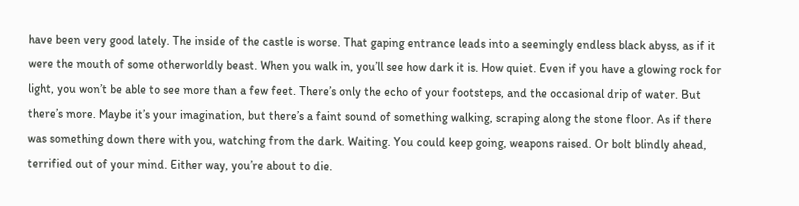have been very good lately. The inside of the castle is worse. That gaping entrance leads into a seemingly endless black abyss, as if it were the mouth of some otherworldly beast. When you walk in, you’ll see how dark it is. How quiet. Even if you have a glowing rock for light, you won’t be able to see more than a few feet. There’s only the echo of your footsteps, and the occasional drip of water. But there’s more. Maybe it’s your imagination, but there’s a faint sound of something walking, scraping along the stone floor. As if there was something down there with you, watching from the dark. Waiting. You could keep going, weapons raised. Or bolt blindly ahead, terrified out of your mind. Either way, you’re about to die.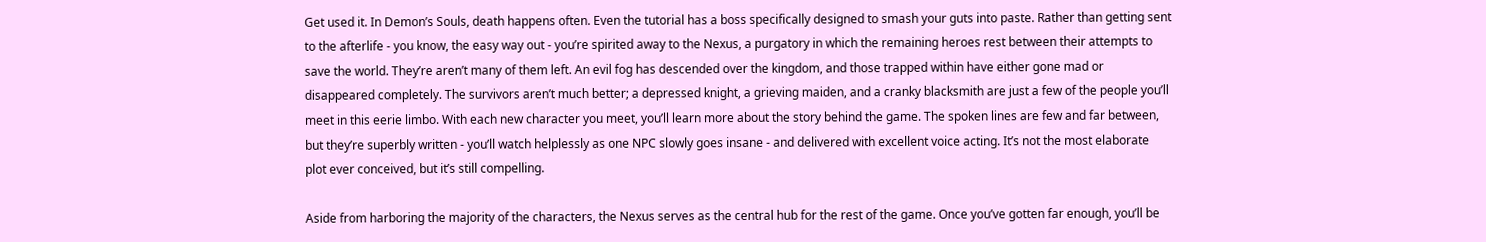Get used it. In Demon’s Souls, death happens often. Even the tutorial has a boss specifically designed to smash your guts into paste. Rather than getting sent to the afterlife - you know, the easy way out - you’re spirited away to the Nexus, a purgatory in which the remaining heroes rest between their attempts to save the world. They’re aren’t many of them left. An evil fog has descended over the kingdom, and those trapped within have either gone mad or disappeared completely. The survivors aren’t much better; a depressed knight, a grieving maiden, and a cranky blacksmith are just a few of the people you’ll meet in this eerie limbo. With each new character you meet, you’ll learn more about the story behind the game. The spoken lines are few and far between, but they’re superbly written - you’ll watch helplessly as one NPC slowly goes insane - and delivered with excellent voice acting. It’s not the most elaborate plot ever conceived, but it’s still compelling.

Aside from harboring the majority of the characters, the Nexus serves as the central hub for the rest of the game. Once you’ve gotten far enough, you’ll be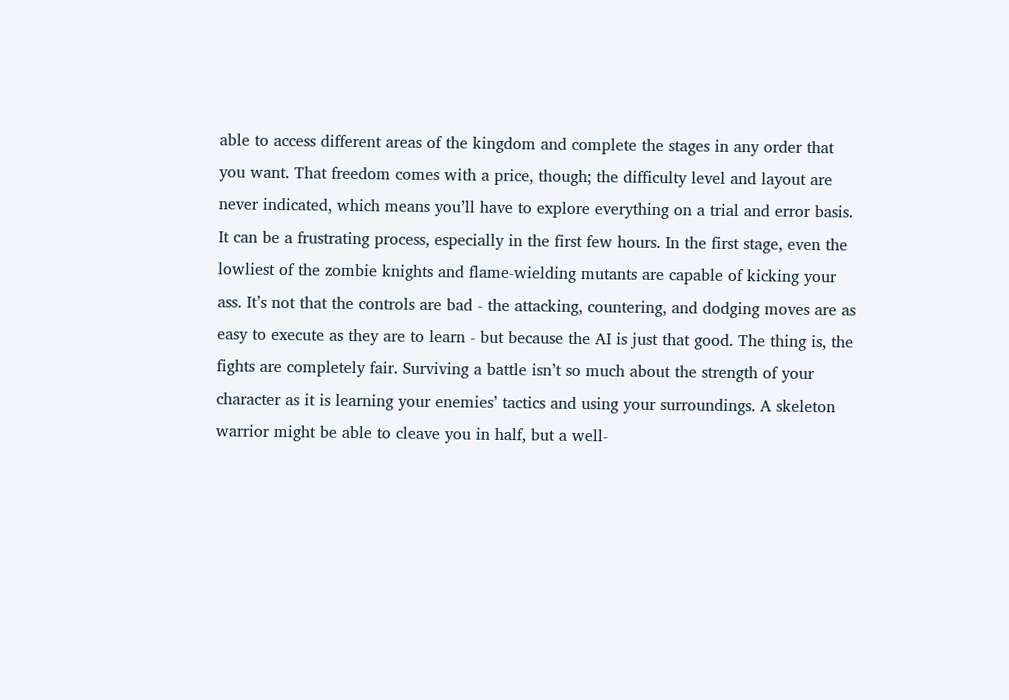able to access different areas of the kingdom and complete the stages in any order that you want. That freedom comes with a price, though; the difficulty level and layout are never indicated, which means you’ll have to explore everything on a trial and error basis. It can be a frustrating process, especially in the first few hours. In the first stage, even the lowliest of the zombie knights and flame-wielding mutants are capable of kicking your ass. It’s not that the controls are bad - the attacking, countering, and dodging moves are as easy to execute as they are to learn - but because the AI is just that good. The thing is, the fights are completely fair. Surviving a battle isn’t so much about the strength of your character as it is learning your enemies’ tactics and using your surroundings. A skeleton warrior might be able to cleave you in half, but a well-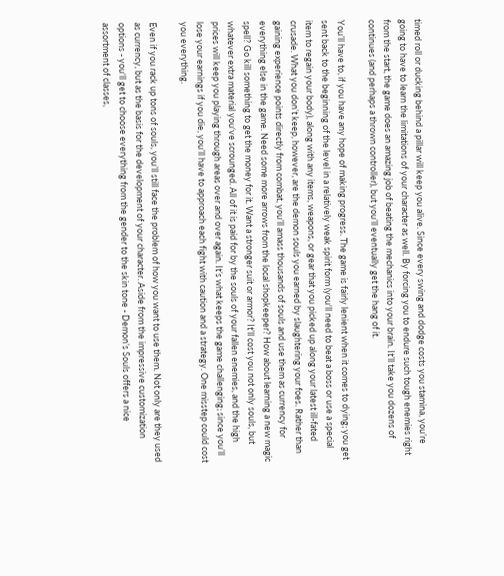timed roll or ducking behind a pillar will keep you alive. Since every swing and dodge costs you stamina, you’re going to have to learn the limitations of your character as well. By forcing you to endure such tough enemies right from the start, the game does an amazing job of beating the mechanics into your brain. It’ll take you dozens of continues (and perhaps a thrown controller), but you’ll eventually get the hang of it.

You’ll have to, if you have any hope of making progress. The game is fairly lenient when it comes to dying; you get sent back to the beginning of the level in a relatively weak spirit form (you‘ll need to beat a boss or use a special item to regain your body), along with any items, weapons, or gear that you picked up along your latest ill-fated crusade. What you don’t keep, however, are the demon souls you earned by slaughtering your foes. Rather than gaining experience points directly from combat, you’ll amass thousands of souls and use them as currency for everything else in the game. Need some more arrows from the local shopkeeper? How about learning a new magic spell? Go kill something to get the money for it. Want a stronger suit or armor? It’ll cost you not only souls, but whatever extra material you‘ve scrounged. All of it is paid for by the souls of your fallen enemies, and the high prices will keep you playing through areas over and over again. It’s what keeps the game challenging; since you’ll lose your earnings if you die, you’ll have to approach each fight with caution and a strategy. One misstep could cost you everything.

Even if you rack up tons of souls, you’ll still face the problem of how you want to use them. Not only are they used as currency, but as the basis for the development of your character. Aside from the impressive customization options - you‘ll get to choose everything from the gender to the skin tone - Demon’s Souls offers a nice assortment of classes,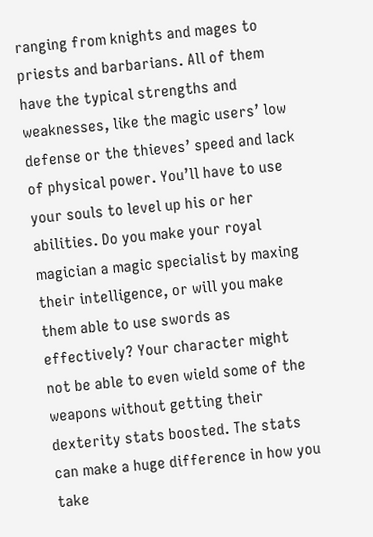ranging from knights and mages to priests and barbarians. All of them have the typical strengths and weaknesses, like the magic users’ low defense or the thieves’ speed and lack of physical power. You’ll have to use your souls to level up his or her abilities. Do you make your royal magician a magic specialist by maxing their intelligence, or will you make them able to use swords as effectively? Your character might not be able to even wield some of the weapons without getting their dexterity stats boosted. The stats can make a huge difference in how you take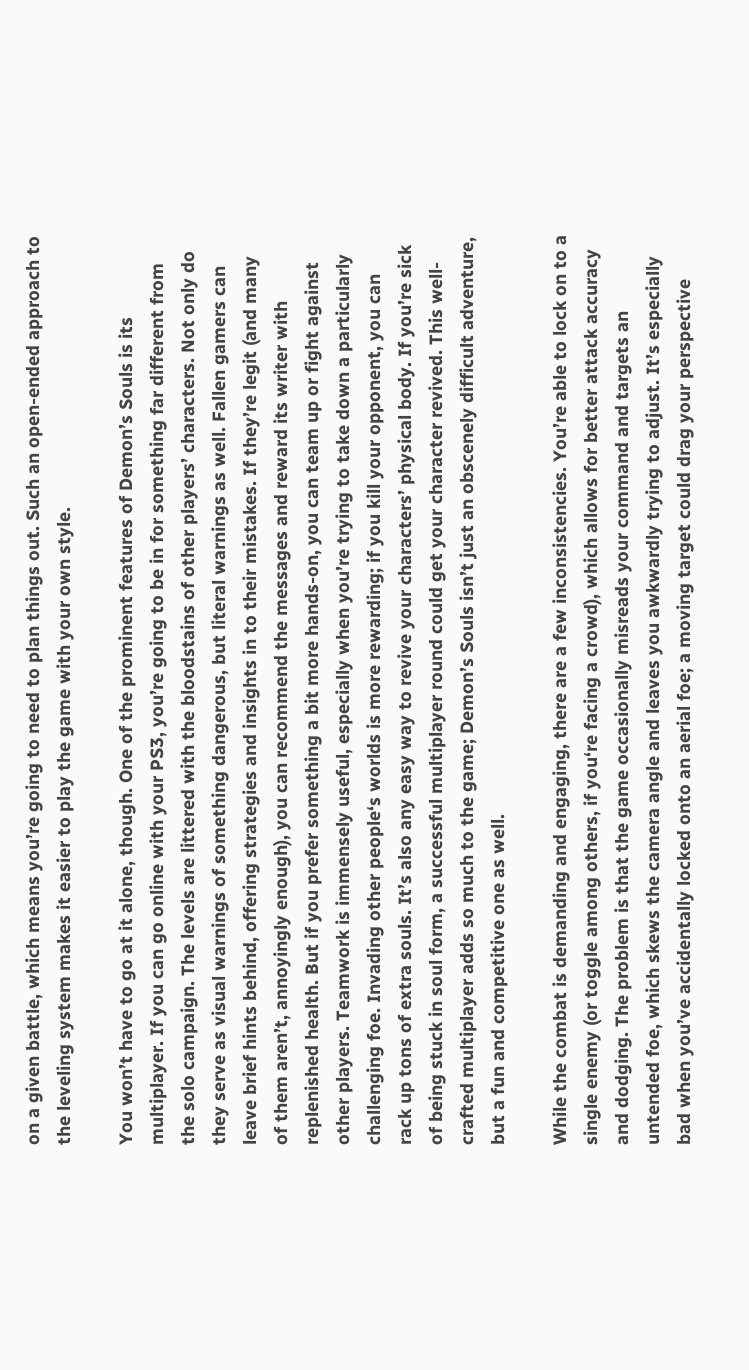on a given battle, which means you’re going to need to plan things out. Such an open-ended approach to the leveling system makes it easier to play the game with your own style.

You won’t have to go at it alone, though. One of the prominent features of Demon’s Souls is its multiplayer. If you can go online with your PS3, you’re going to be in for something far different from the solo campaign. The levels are littered with the bloodstains of other players’ characters. Not only do they serve as visual warnings of something dangerous, but literal warnings as well. Fallen gamers can leave brief hints behind, offering strategies and insights in to their mistakes. If they’re legit (and many of them aren’t, annoyingly enough), you can recommend the messages and reward its writer with replenished health. But if you prefer something a bit more hands-on, you can team up or fight against other players. Teamwork is immensely useful, especially when you’re trying to take down a particularly challenging foe. Invading other people‘s worlds is more rewarding; if you kill your opponent, you can rack up tons of extra souls. It’s also any easy way to revive your characters’ physical body. If you’re sick of being stuck in soul form, a successful multiplayer round could get your character revived. This well-crafted multiplayer adds so much to the game; Demon’s Souls isn’t just an obscenely difficult adventure, but a fun and competitive one as well.

While the combat is demanding and engaging, there are a few inconsistencies. You’re able to lock on to a single enemy (or toggle among others, if you‘re facing a crowd), which allows for better attack accuracy and dodging. The problem is that the game occasionally misreads your command and targets an untended foe, which skews the camera angle and leaves you awkwardly trying to adjust. It’s especially bad when you’ve accidentally locked onto an aerial foe; a moving target could drag your perspective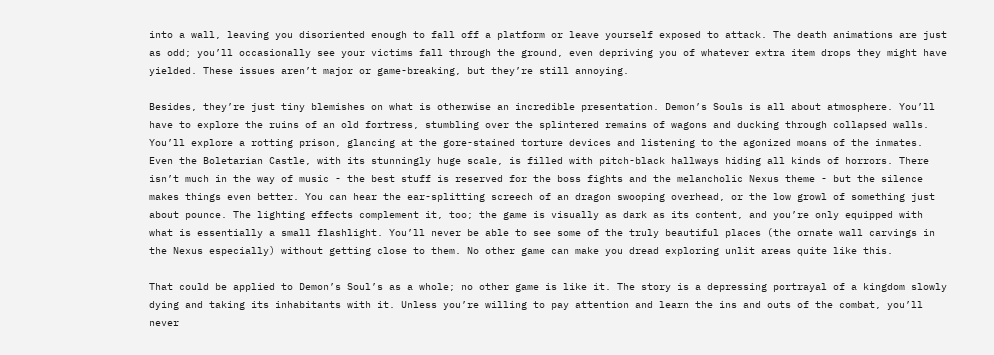into a wall, leaving you disoriented enough to fall off a platform or leave yourself exposed to attack. The death animations are just as odd; you’ll occasionally see your victims fall through the ground, even depriving you of whatever extra item drops they might have yielded. These issues aren’t major or game-breaking, but they’re still annoying.

Besides, they’re just tiny blemishes on what is otherwise an incredible presentation. Demon’s Souls is all about atmosphere. You’ll have to explore the ruins of an old fortress, stumbling over the splintered remains of wagons and ducking through collapsed walls. You’ll explore a rotting prison, glancing at the gore-stained torture devices and listening to the agonized moans of the inmates. Even the Boletarian Castle, with its stunningly huge scale, is filled with pitch-black hallways hiding all kinds of horrors. There isn’t much in the way of music - the best stuff is reserved for the boss fights and the melancholic Nexus theme - but the silence makes things even better. You can hear the ear-splitting screech of an dragon swooping overhead, or the low growl of something just about pounce. The lighting effects complement it, too; the game is visually as dark as its content, and you’re only equipped with what is essentially a small flashlight. You’ll never be able to see some of the truly beautiful places (the ornate wall carvings in the Nexus especially) without getting close to them. No other game can make you dread exploring unlit areas quite like this.

That could be applied to Demon’s Soul’s as a whole; no other game is like it. The story is a depressing portrayal of a kingdom slowly dying and taking its inhabitants with it. Unless you’re willing to pay attention and learn the ins and outs of the combat, you’ll never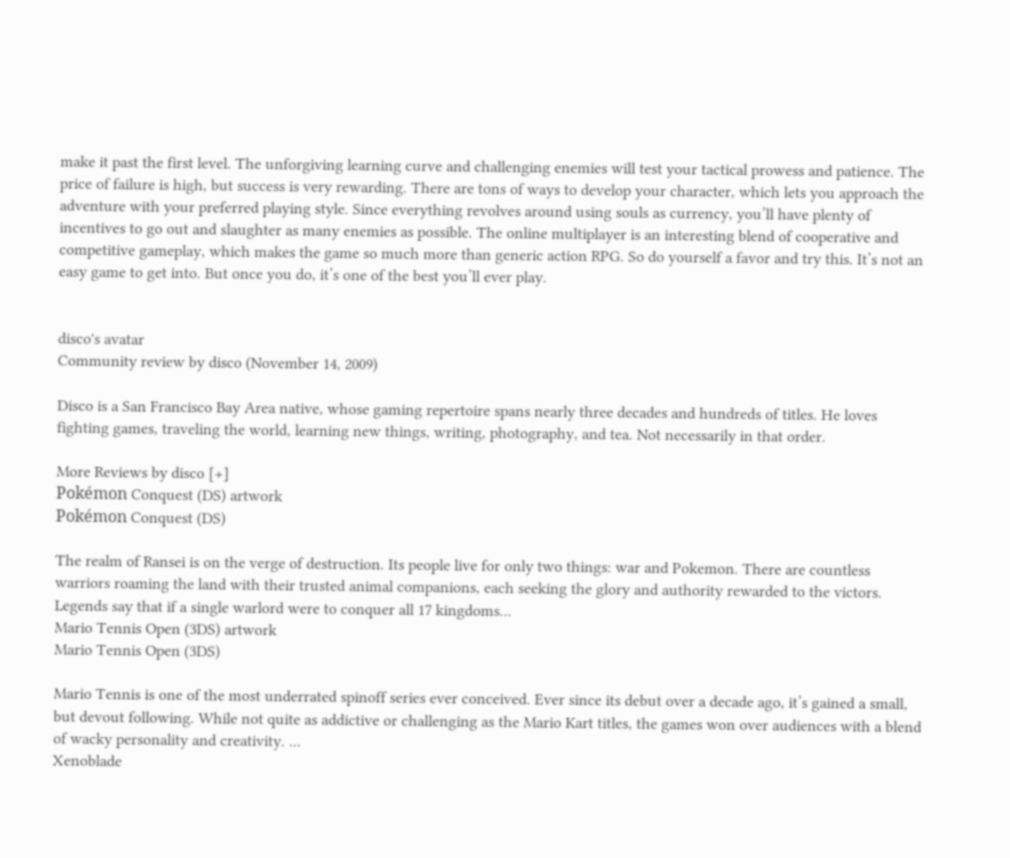make it past the first level. The unforgiving learning curve and challenging enemies will test your tactical prowess and patience. The price of failure is high, but success is very rewarding. There are tons of ways to develop your character, which lets you approach the adventure with your preferred playing style. Since everything revolves around using souls as currency, you’ll have plenty of incentives to go out and slaughter as many enemies as possible. The online multiplayer is an interesting blend of cooperative and competitive gameplay, which makes the game so much more than generic action RPG. So do yourself a favor and try this. It’s not an easy game to get into. But once you do, it’s one of the best you’ll ever play.


disco's avatar
Community review by disco (November 14, 2009)

Disco is a San Francisco Bay Area native, whose gaming repertoire spans nearly three decades and hundreds of titles. He loves fighting games, traveling the world, learning new things, writing, photography, and tea. Not necessarily in that order.

More Reviews by disco [+]
Pokémon Conquest (DS) artwork
Pokémon Conquest (DS)

The realm of Ransei is on the verge of destruction. Its people live for only two things: war and Pokemon. There are countless warriors roaming the land with their trusted animal companions, each seeking the glory and authority rewarded to the victors. Legends say that if a single warlord were to conquer all 17 kingdoms...
Mario Tennis Open (3DS) artwork
Mario Tennis Open (3DS)

Mario Tennis is one of the most underrated spinoff series ever conceived. Ever since its debut over a decade ago, it’s gained a small, but devout following. While not quite as addictive or challenging as the Mario Kart titles, the games won over audiences with a blend of wacky personality and creativity. ...
Xenoblade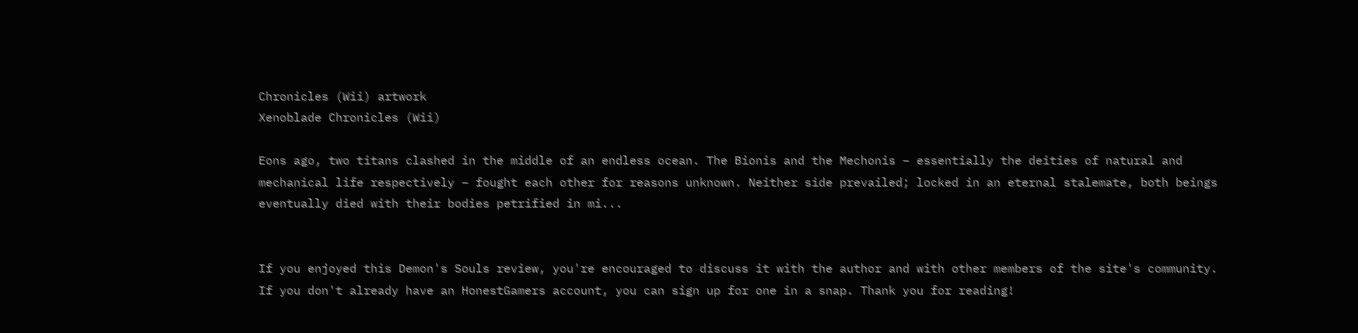Chronicles (Wii) artwork
Xenoblade Chronicles (Wii)

Eons ago, two titans clashed in the middle of an endless ocean. The Bionis and the Mechonis – essentially the deities of natural and mechanical life respectively – fought each other for reasons unknown. Neither side prevailed; locked in an eternal stalemate, both beings eventually died with their bodies petrified in mi...


If you enjoyed this Demon's Souls review, you're encouraged to discuss it with the author and with other members of the site's community. If you don't already have an HonestGamers account, you can sign up for one in a snap. Thank you for reading!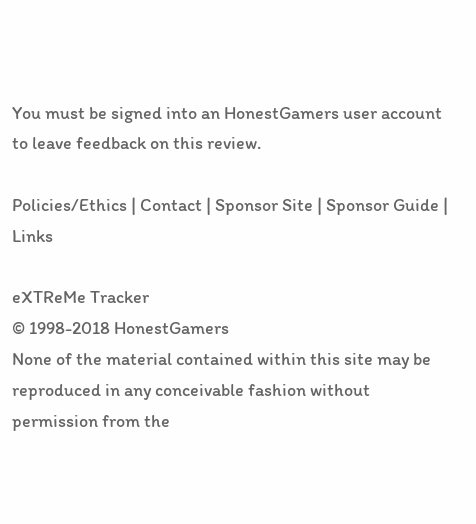You must be signed into an HonestGamers user account to leave feedback on this review.

Policies/Ethics | Contact | Sponsor Site | Sponsor Guide | Links

eXTReMe Tracker
© 1998-2018 HonestGamers
None of the material contained within this site may be reproduced in any conceivable fashion without permission from the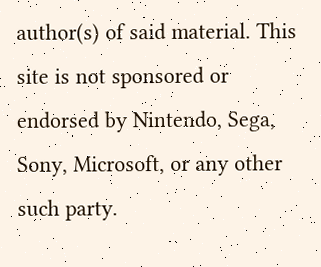author(s) of said material. This site is not sponsored or endorsed by Nintendo, Sega, Sony, Microsoft, or any other such party.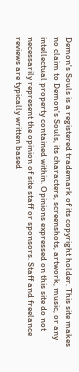Demon's Souls is a registered trademark of its copyright holder. This site makes no claim to Demon's Souls, its characters, screenshots, artwork, music, or any intellectual property contained within. Opinions expressed on this site do not necessarily represent the opinion of site staff or sponsors. Staff and freelance reviews are typically written based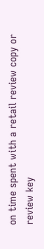on time spent with a retail review copy or review key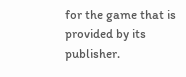for the game that is provided by its publisher.